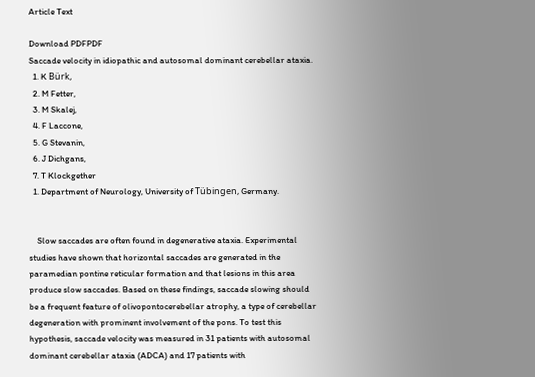Article Text

Download PDFPDF
Saccade velocity in idiopathic and autosomal dominant cerebellar ataxia.
  1. K Bürk,
  2. M Fetter,
  3. M Skalej,
  4. F Laccone,
  5. G Stevanin,
  6. J Dichgans,
  7. T Klockgether
  1. Department of Neurology, University of Tübingen, Germany.


    Slow saccades are often found in degenerative ataxia. Experimental studies have shown that horizontal saccades are generated in the paramedian pontine reticular formation and that lesions in this area produce slow saccades. Based on these findings, saccade slowing should be a frequent feature of olivopontocerebellar atrophy, a type of cerebellar degeneration with prominent involvement of the pons. To test this hypothesis, saccade velocity was measured in 31 patients with autosomal dominant cerebellar ataxia (ADCA) and 17 patients with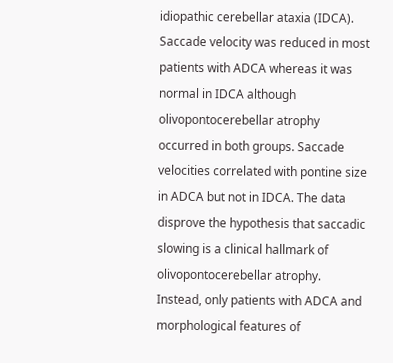idiopathic cerebellar ataxia (IDCA). Saccade velocity was reduced in most patients with ADCA whereas it was normal in IDCA although olivopontocerebellar atrophy occurred in both groups. Saccade velocities correlated with pontine size in ADCA but not in IDCA. The data disprove the hypothesis that saccadic slowing is a clinical hallmark of olivopontocerebellar atrophy. Instead, only patients with ADCA and morphological features of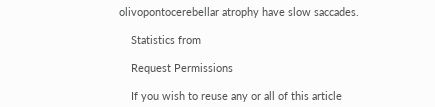olivopontocerebellar atrophy have slow saccades.

    Statistics from

    Request Permissions

    If you wish to reuse any or all of this article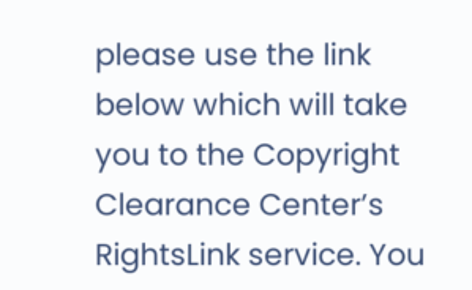please use the link below which will take you to the Copyright Clearance Center’s RightsLink service. You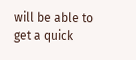will be able to get a quick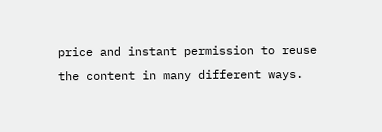price and instant permission to reuse the content in many different ways.